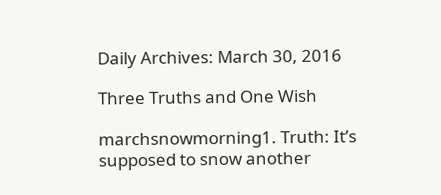Daily Archives: March 30, 2016

Three Truths and One Wish

marchsnowmorning1. Truth: It’s supposed to snow another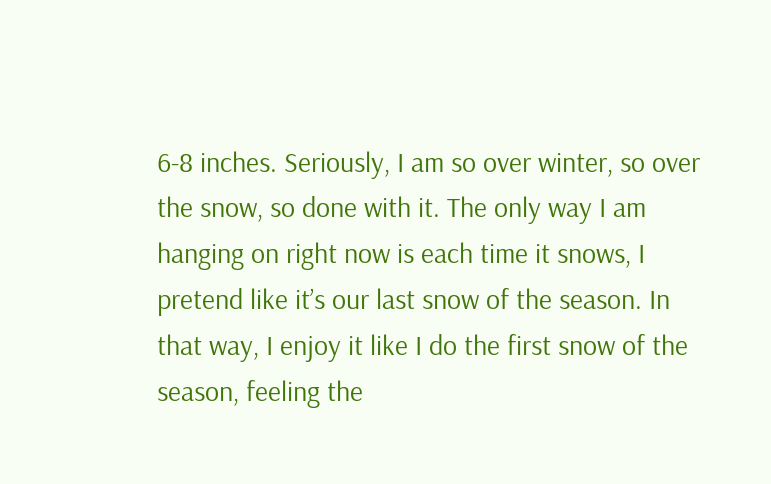6-8 inches. Seriously, I am so over winter, so over the snow, so done with it. The only way I am hanging on right now is each time it snows, I pretend like it’s our last snow of the season. In that way, I enjoy it like I do the first snow of the season, feeling the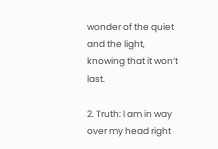wonder of the quiet and the light, knowing that it won’t last.

2. Truth: I am in way over my head right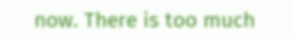now. There is too much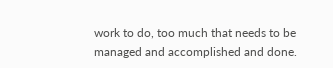work to do, too much that needs to be managed and accomplished and done.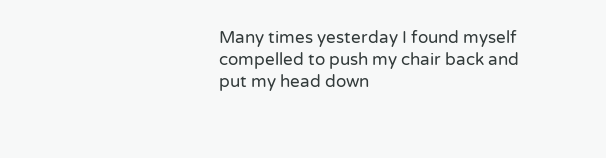Many times yesterday I found myself compelled to push my chair back and put my head down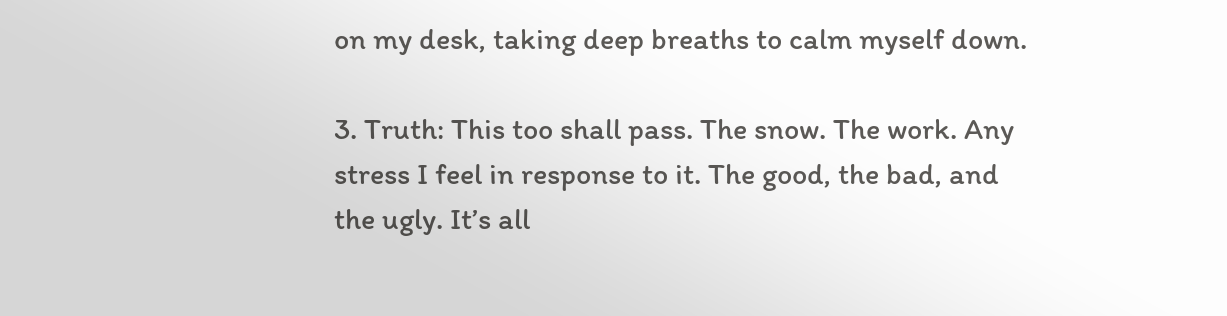on my desk, taking deep breaths to calm myself down.

3. Truth: This too shall pass. The snow. The work. Any stress I feel in response to it. The good, the bad, and the ugly. It’s all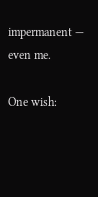impermanent — even me.

One wish: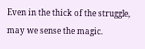Even in the thick of the struggle, may we sense the magic.